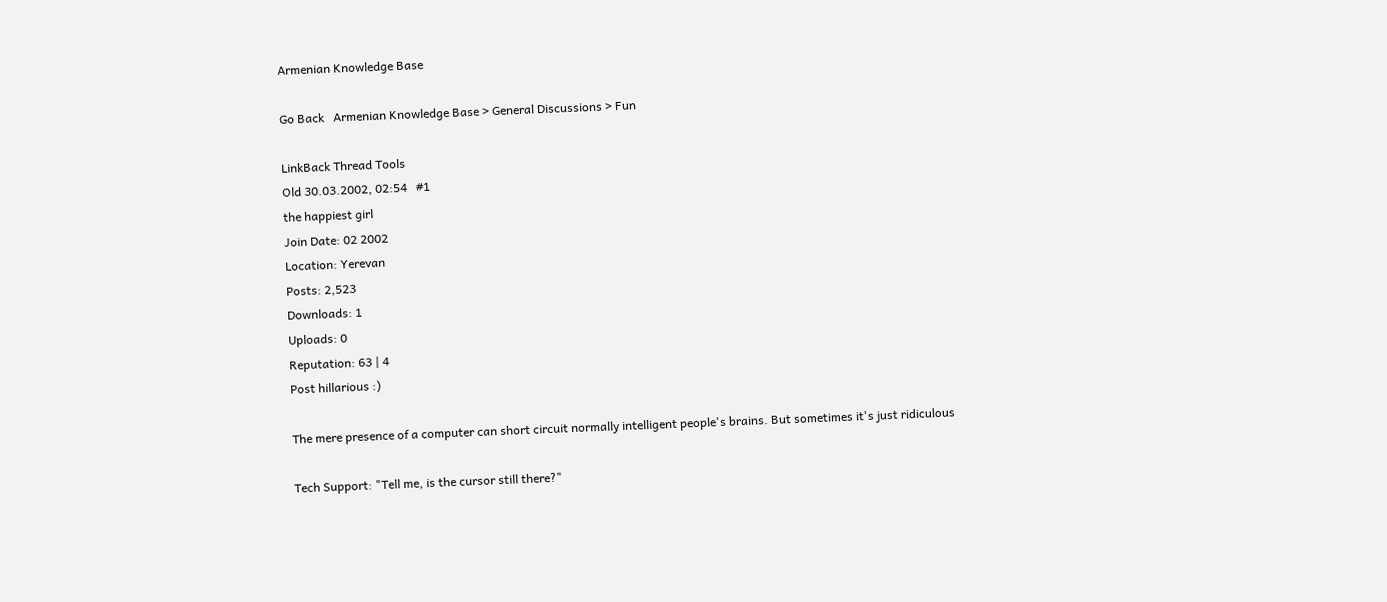Armenian Knowledge Base

Go Back   Armenian Knowledge Base > General Discussions > Fun

LinkBack Thread Tools
Old 30.03.2002, 02:54   #1
the happiest girl
Join Date: 02 2002
Location: Yerevan
Posts: 2,523
Downloads: 1
Uploads: 0
Reputation: 63 | 4
Post hillarious :)

The mere presence of a computer can short circuit normally intelligent people's brains. But sometimes it's just ridiculous

Tech Support: "Tell me, is the cursor still there?"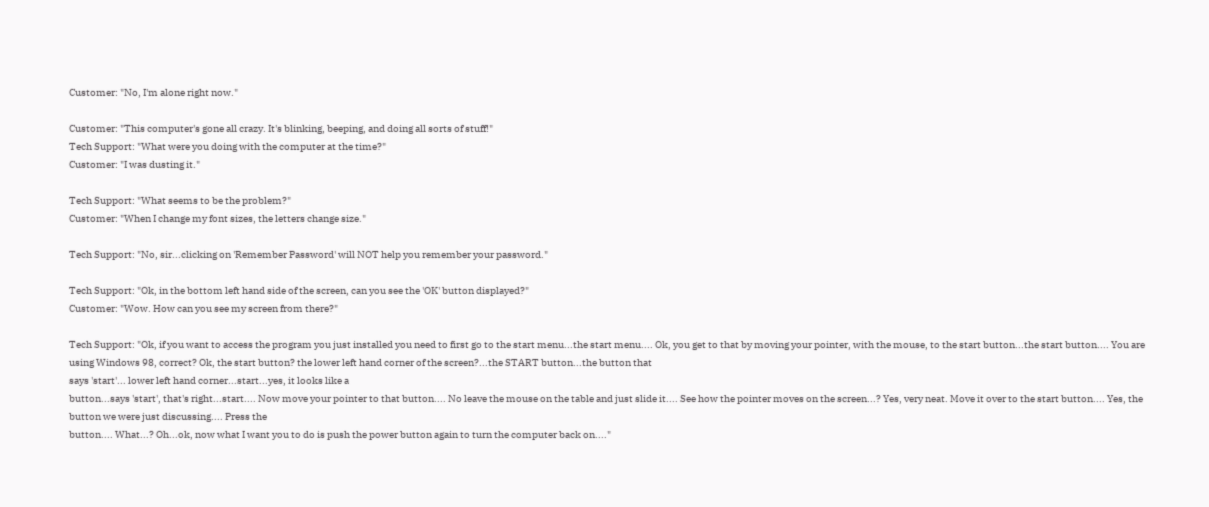Customer: "No, I'm alone right now."

Customer: "This computer's gone all crazy. It's blinking, beeping, and doing all sorts of stuff!"
Tech Support: "What were you doing with the computer at the time?"
Customer: "I was dusting it."

Tech Support: "What seems to be the problem?"
Customer: "When I change my font sizes, the letters change size."

Tech Support: "No, sir...clicking on 'Remember Password' will NOT help you remember your password."

Tech Support: "Ok, in the bottom left hand side of the screen, can you see the 'OK' button displayed?"
Customer: "Wow. How can you see my screen from there?"

Tech Support: "Ok, if you want to access the program you just installed you need to first go to the start menu...the start menu.... Ok, you get to that by moving your pointer, with the mouse, to the start button...the start button.... You are using Windows 98, correct? Ok, the start button? the lower left hand corner of the screen?...the START button...the button that
says 'start'... lower left hand corner...start...yes, it looks like a
button...says 'start', that's right...start.... Now move your pointer to that button.... No leave the mouse on the table and just slide it.... See how the pointer moves on the screen...? Yes, very neat. Move it over to the start button.... Yes, the button we were just discussing.... Press the
button.... What...? Oh...ok, now what I want you to do is push the power button again to turn the computer back on...."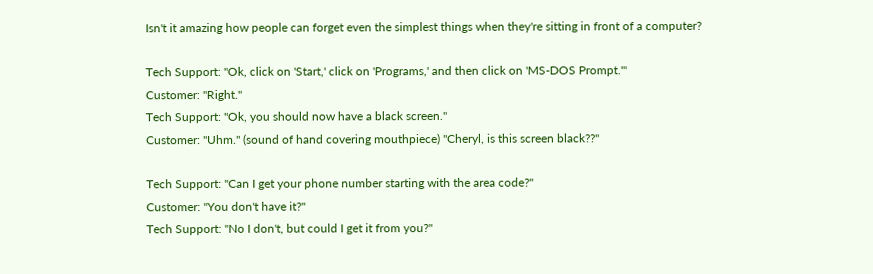Isn't it amazing how people can forget even the simplest things when they're sitting in front of a computer?

Tech Support: "Ok, click on 'Start,' click on 'Programs,' and then click on 'MS-DOS Prompt.'"
Customer: "Right."
Tech Support: "Ok, you should now have a black screen."
Customer: "Uhm." (sound of hand covering mouthpiece) "Cheryl, is this screen black??"

Tech Support: "Can I get your phone number starting with the area code?"
Customer: "You don't have it?"
Tech Support: "No I don't, but could I get it from you?"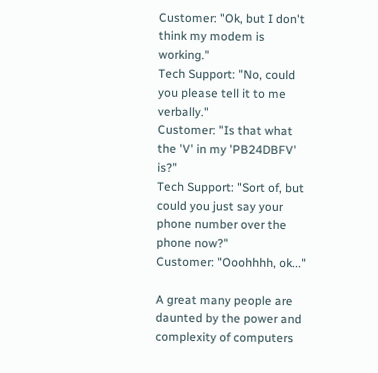Customer: "Ok, but I don't think my modem is working."
Tech Support: "No, could you please tell it to me verbally."
Customer: "Is that what the 'V' in my 'PB24DBFV' is?"
Tech Support: "Sort of, but could you just say your phone number over the phone now?"
Customer: "Ooohhhh, ok..."

A great many people are daunted by the power and complexity of computers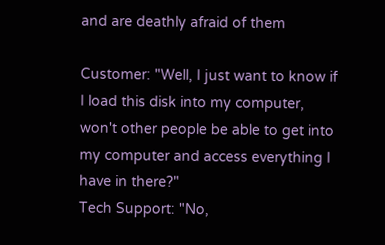and are deathly afraid of them

Customer: "Well, I just want to know if I load this disk into my computer,
won't other people be able to get into my computer and access everything I have in there?"
Tech Support: "No,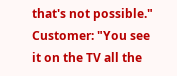that's not possible."
Customer: "You see it on the TV all the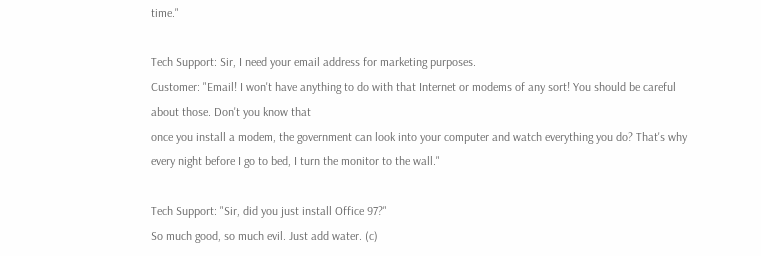time."

Tech Support: Sir, I need your email address for marketing purposes.
Customer: "Email! I won't have anything to do with that Internet or modems of any sort! You should be careful about those. Don't you know that
once you install a modem, the government can look into your computer and watch everything you do? That's why every night before I go to bed, I turn the monitor to the wall."

Tech Support: "Sir, did you just install Office 97?"
So much good, so much evil. Just add water. (c)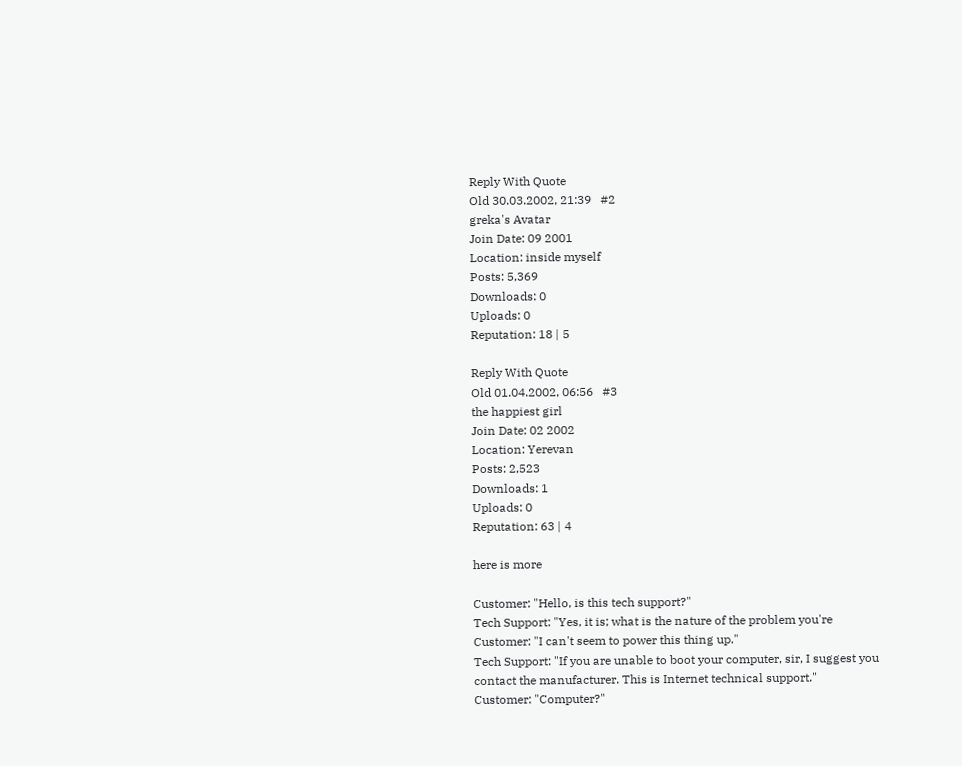Reply With Quote
Old 30.03.2002, 21:39   #2
greka's Avatar
Join Date: 09 2001
Location: inside myself
Posts: 5,369
Downloads: 0
Uploads: 0
Reputation: 18 | 5

Reply With Quote
Old 01.04.2002, 06:56   #3
the happiest girl
Join Date: 02 2002
Location: Yerevan
Posts: 2,523
Downloads: 1
Uploads: 0
Reputation: 63 | 4

here is more

Customer: "Hello, is this tech support?"
Tech Support: "Yes, it is; what is the nature of the problem you're
Customer: "I can't seem to power this thing up."
Tech Support: "If you are unable to boot your computer, sir, I suggest you
contact the manufacturer. This is Internet technical support."
Customer: "Computer?"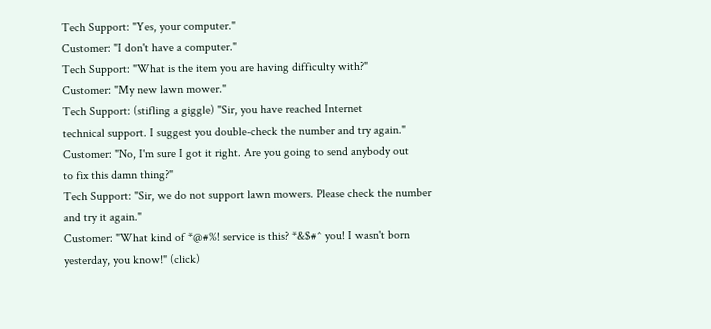Tech Support: "Yes, your computer."
Customer: "I don't have a computer."
Tech Support: "What is the item you are having difficulty with?"
Customer: "My new lawn mower."
Tech Support: (stifling a giggle) "Sir, you have reached Internet
technical support. I suggest you double-check the number and try again."
Customer: "No, I'm sure I got it right. Are you going to send anybody out
to fix this damn thing?"
Tech Support: "Sir, we do not support lawn mowers. Please check the number
and try it again."
Customer: "What kind of *@#%! service is this? *&$#^ you! I wasn't born
yesterday, you know!" (click)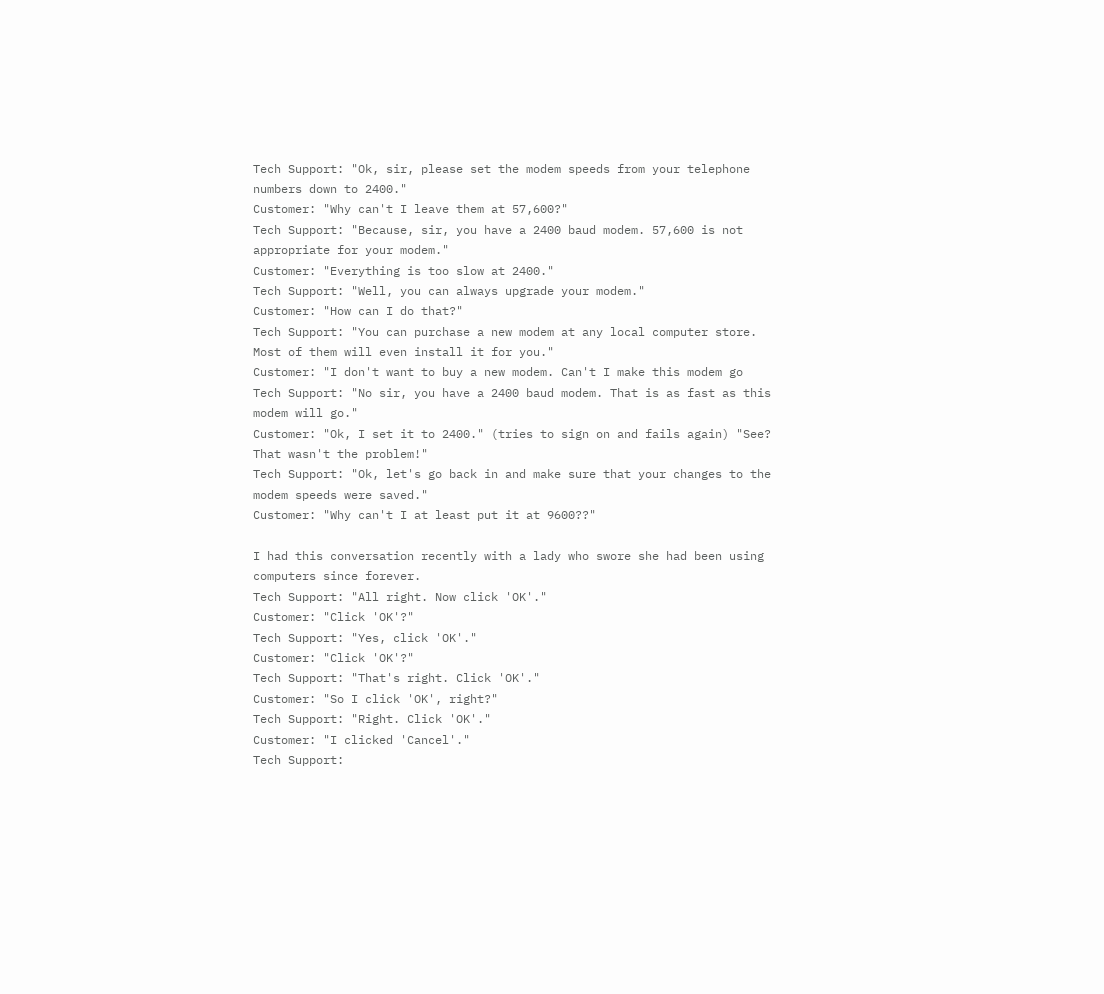Tech Support: "Ok, sir, please set the modem speeds from your telephone
numbers down to 2400."
Customer: "Why can't I leave them at 57,600?"
Tech Support: "Because, sir, you have a 2400 baud modem. 57,600 is not
appropriate for your modem."
Customer: "Everything is too slow at 2400."
Tech Support: "Well, you can always upgrade your modem."
Customer: "How can I do that?"
Tech Support: "You can purchase a new modem at any local computer store.
Most of them will even install it for you."
Customer: "I don't want to buy a new modem. Can't I make this modem go
Tech Support: "No sir, you have a 2400 baud modem. That is as fast as this
modem will go."
Customer: "Ok, I set it to 2400." (tries to sign on and fails again) "See?
That wasn't the problem!"
Tech Support: "Ok, let's go back in and make sure that your changes to the
modem speeds were saved."
Customer: "Why can't I at least put it at 9600??"

I had this conversation recently with a lady who swore she had been using
computers since forever.
Tech Support: "All right. Now click 'OK'."
Customer: "Click 'OK'?"
Tech Support: "Yes, click 'OK'."
Customer: "Click 'OK'?"
Tech Support: "That's right. Click 'OK'."
Customer: "So I click 'OK', right?"
Tech Support: "Right. Click 'OK'."
Customer: "I clicked 'Cancel'."
Tech Support: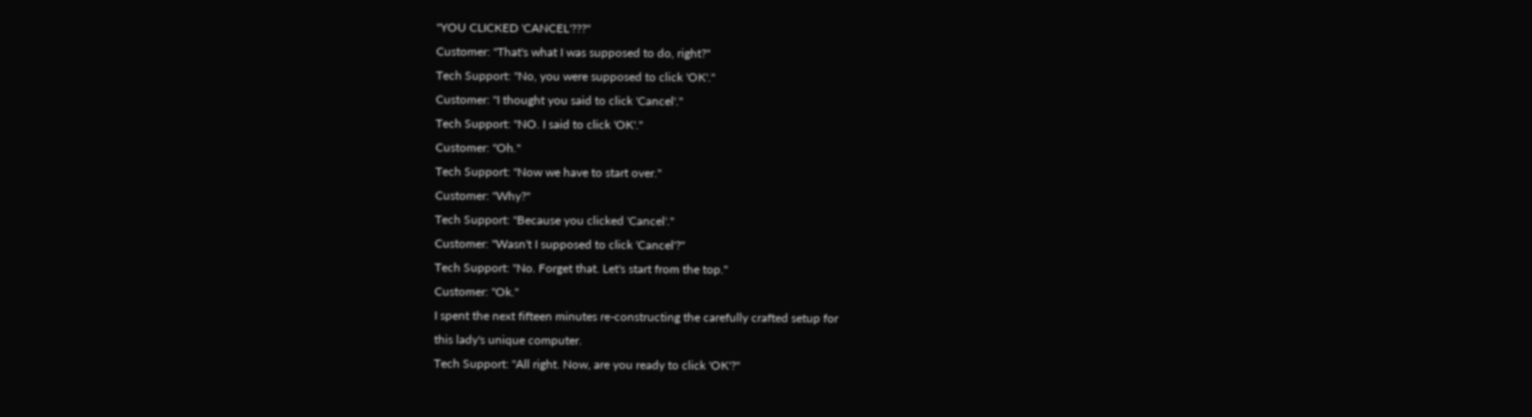"YOU CLICKED 'CANCEL'???"
Customer: "That's what I was supposed to do, right?"
Tech Support: "No, you were supposed to click 'OK'."
Customer: "I thought you said to click 'Cancel'."
Tech Support: "NO. I said to click 'OK'."
Customer: "Oh."
Tech Support: "Now we have to start over."
Customer: "Why?"
Tech Support: "Because you clicked 'Cancel'."
Customer: "Wasn't I supposed to click 'Cancel'?"
Tech Support: "No. Forget that. Let's start from the top."
Customer: "Ok."
I spent the next fifteen minutes re-constructing the carefully crafted setup for
this lady's unique computer.
Tech Support: "All right. Now, are you ready to click 'OK'?"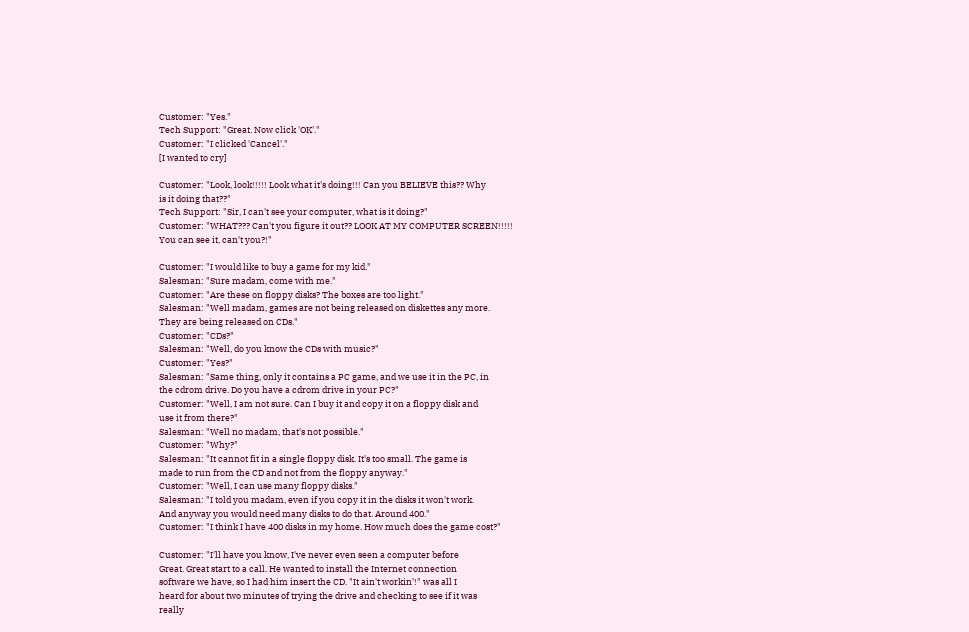Customer: "Yes."
Tech Support: "Great. Now click 'OK'."
Customer: "I clicked 'Cancel'."
[I wanted to cry]

Customer: "Look, look!!!!! Look what it's doing!!! Can you BELIEVE this?? Why
is it doing that??"
Tech Support: "Sir, I can't see your computer, what is it doing?"
Customer: "WHAT??? Can't you figure it out?? LOOK AT MY COMPUTER SCREEN!!!!!
You can see it, can't you?!"

Customer: "I would like to buy a game for my kid."
Salesman: "Sure madam, come with me."
Customer: "Are these on floppy disks? The boxes are too light."
Salesman: "Well madam, games are not being released on diskettes any more.
They are being released on CDs."
Customer: "CDs?"
Salesman: "Well, do you know the CDs with music?"
Customer: "Yes?"
Salesman: "Same thing, only it contains a PC game, and we use it in the PC, in
the cdrom drive. Do you have a cdrom drive in your PC?"
Customer: "Well, I am not sure. Can I buy it and copy it on a floppy disk and
use it from there?"
Salesman: "Well no madam, that's not possible."
Customer: "Why?"
Salesman: "It cannot fit in a single floppy disk. It's too small. The game is
made to run from the CD and not from the floppy anyway."
Customer: "Well, I can use many floppy disks."
Salesman: "I told you madam, even if you copy it in the disks it won't work.
And anyway you would need many disks to do that. Around 400."
Customer: "I think I have 400 disks in my home. How much does the game cost?"

Customer: "I'll have you know, I've never even seen a computer before
Great. Great start to a call. He wanted to install the Internet connection
software we have, so I had him insert the CD. "It ain't workin'!" was all I
heard for about two minutes of trying the drive and checking to see if it was
really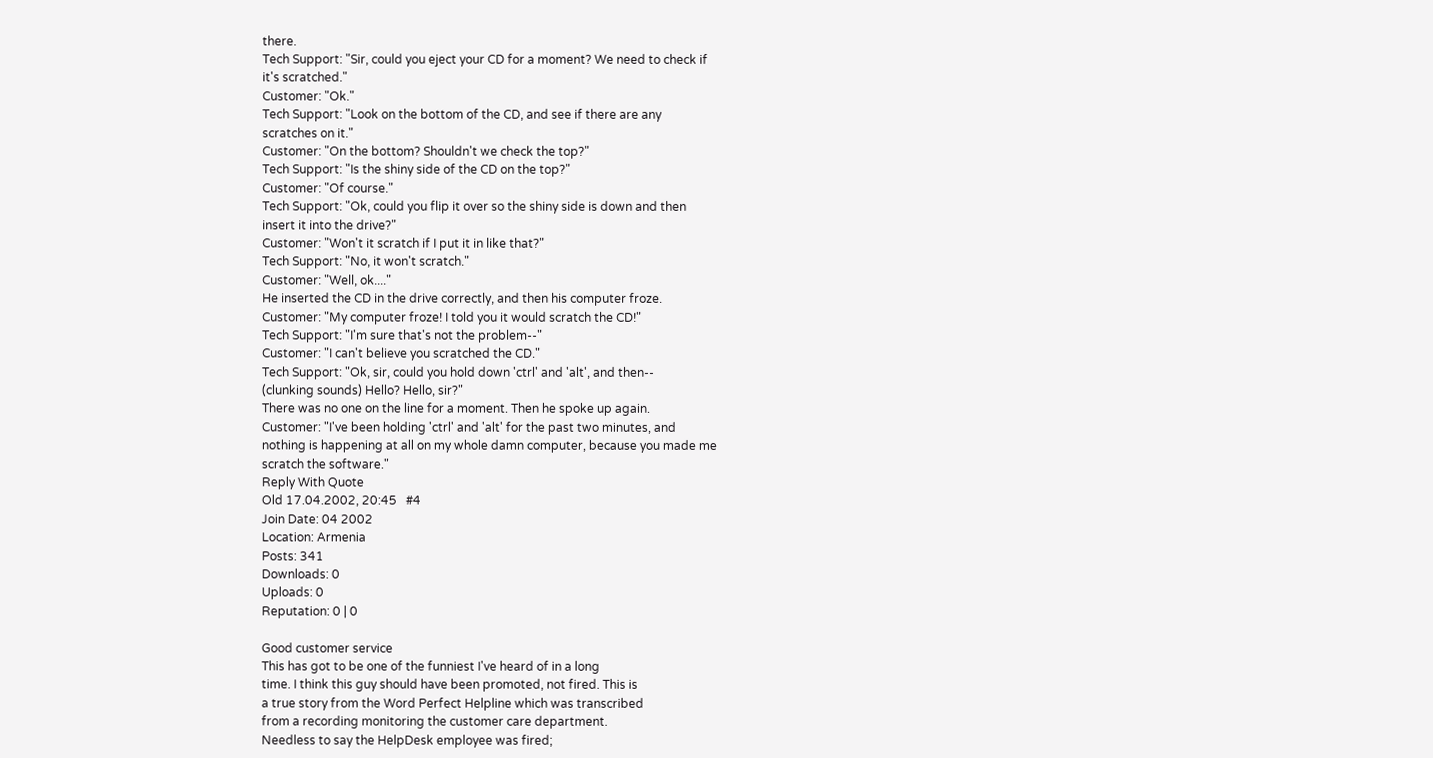there.
Tech Support: "Sir, could you eject your CD for a moment? We need to check if
it's scratched."
Customer: "Ok."
Tech Support: "Look on the bottom of the CD, and see if there are any
scratches on it."
Customer: "On the bottom? Shouldn't we check the top?"
Tech Support: "Is the shiny side of the CD on the top?"
Customer: "Of course."
Tech Support: "Ok, could you flip it over so the shiny side is down and then
insert it into the drive?"
Customer: "Won't it scratch if I put it in like that?"
Tech Support: "No, it won't scratch."
Customer: "Well, ok...."
He inserted the CD in the drive correctly, and then his computer froze.
Customer: "My computer froze! I told you it would scratch the CD!"
Tech Support: "I'm sure that's not the problem--"
Customer: "I can't believe you scratched the CD."
Tech Support: "Ok, sir, could you hold down 'ctrl' and 'alt', and then--
(clunking sounds) Hello? Hello, sir?"
There was no one on the line for a moment. Then he spoke up again.
Customer: "I've been holding 'ctrl' and 'alt' for the past two minutes, and
nothing is happening at all on my whole damn computer, because you made me
scratch the software."
Reply With Quote
Old 17.04.2002, 20:45   #4
Join Date: 04 2002
Location: Armenia
Posts: 341
Downloads: 0
Uploads: 0
Reputation: 0 | 0

Good customer service
This has got to be one of the funniest I've heard of in a long
time. I think this guy should have been promoted, not fired. This is
a true story from the Word Perfect Helpline which was transcribed
from a recording monitoring the customer care department.
Needless to say the HelpDesk employee was fired;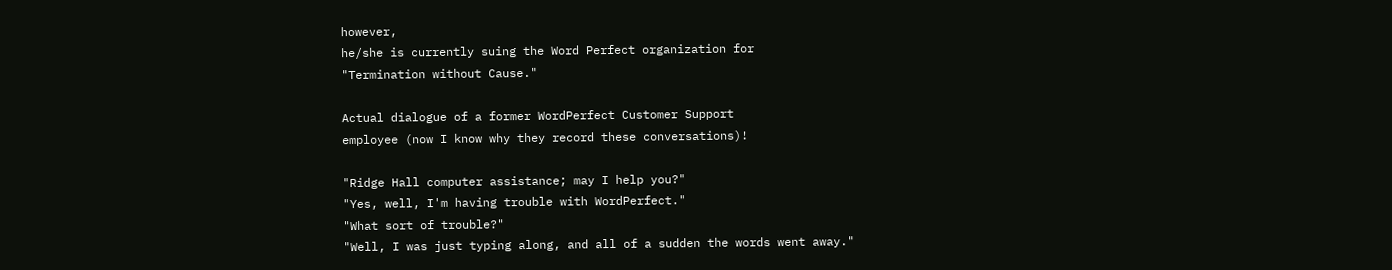however,
he/she is currently suing the Word Perfect organization for
"Termination without Cause."

Actual dialogue of a former WordPerfect Customer Support
employee (now I know why they record these conversations)!

"Ridge Hall computer assistance; may I help you?"
"Yes, well, I'm having trouble with WordPerfect."
"What sort of trouble?"
"Well, I was just typing along, and all of a sudden the words went away."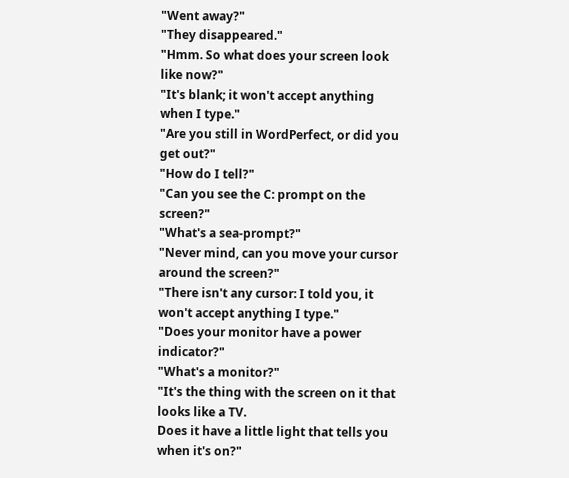"Went away?"
"They disappeared."
"Hmm. So what does your screen look like now?"
"It's blank; it won't accept anything when I type."
"Are you still in WordPerfect, or did you get out?"
"How do I tell?"
"Can you see the C: prompt on the screen?"
"What's a sea-prompt?"
"Never mind, can you move your cursor around the screen?"
"There isn't any cursor: I told you, it won't accept anything I type."
"Does your monitor have a power indicator?"
"What's a monitor?"
"It's the thing with the screen on it that looks like a TV.
Does it have a little light that tells you when it's on?"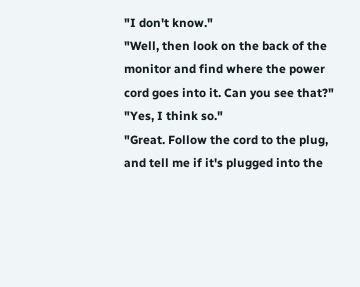"I don't know."
"Well, then look on the back of the monitor and find where the power cord goes into it. Can you see that?"
"Yes, I think so."
"Great. Follow the cord to the plug, and tell me if it's plugged into the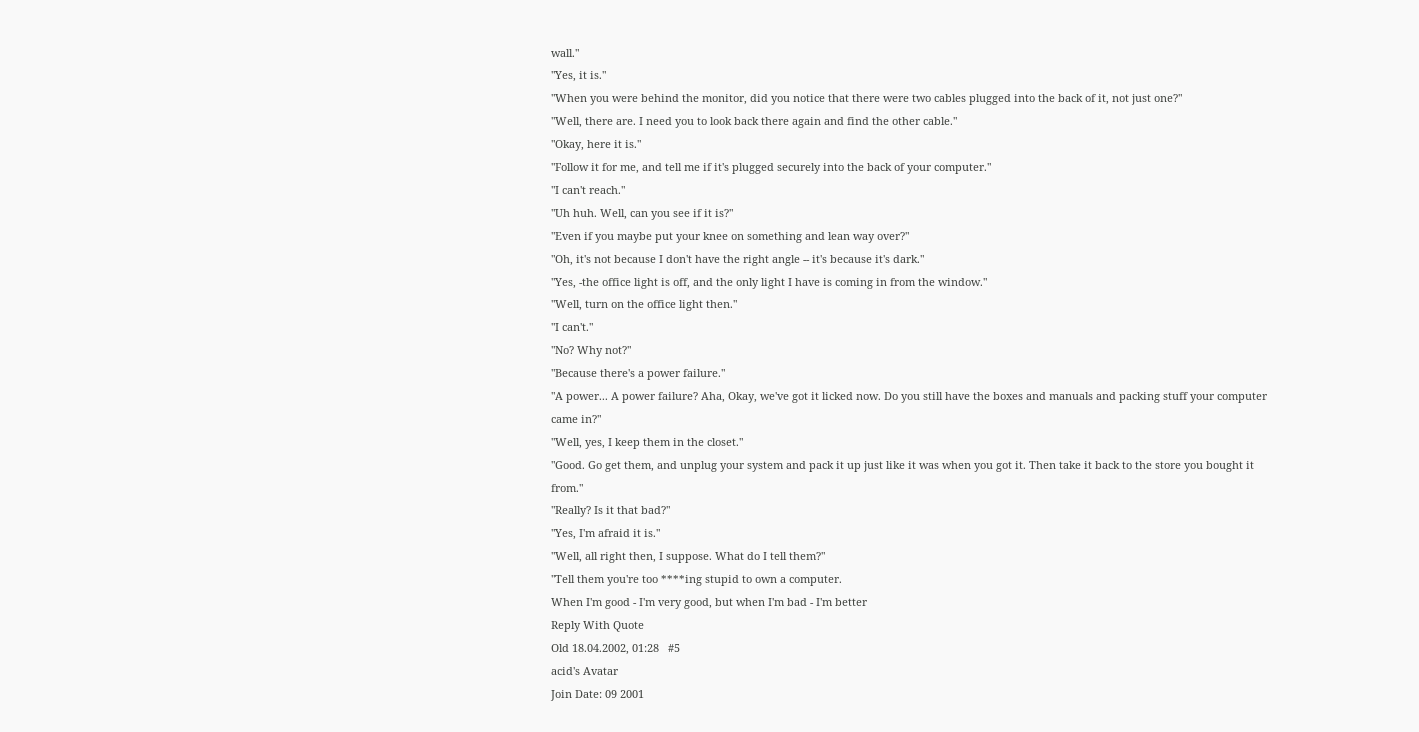wall."
"Yes, it is."
"When you were behind the monitor, did you notice that there were two cables plugged into the back of it, not just one?"
"Well, there are. I need you to look back there again and find the other cable."
"Okay, here it is."
"Follow it for me, and tell me if it's plugged securely into the back of your computer."
"I can't reach."
"Uh huh. Well, can you see if it is?"
"Even if you maybe put your knee on something and lean way over?"
"Oh, it's not because I don't have the right angle -- it's because it's dark."
"Yes, -the office light is off, and the only light I have is coming in from the window."
"Well, turn on the office light then."
"I can't."
"No? Why not?"
"Because there's a power failure."
"A power... A power failure? Aha, Okay, we've got it licked now. Do you still have the boxes and manuals and packing stuff your computer came in?"
"Well, yes, I keep them in the closet."
"Good. Go get them, and unplug your system and pack it up just like it was when you got it. Then take it back to the store you bought it from."
"Really? Is it that bad?"
"Yes, I'm afraid it is."
"Well, all right then, I suppose. What do I tell them?"
"Tell them you're too ****ing stupid to own a computer.
When I'm good - I'm very good, but when I'm bad - I'm better
Reply With Quote
Old 18.04.2002, 01:28   #5
acid's Avatar
Join Date: 09 2001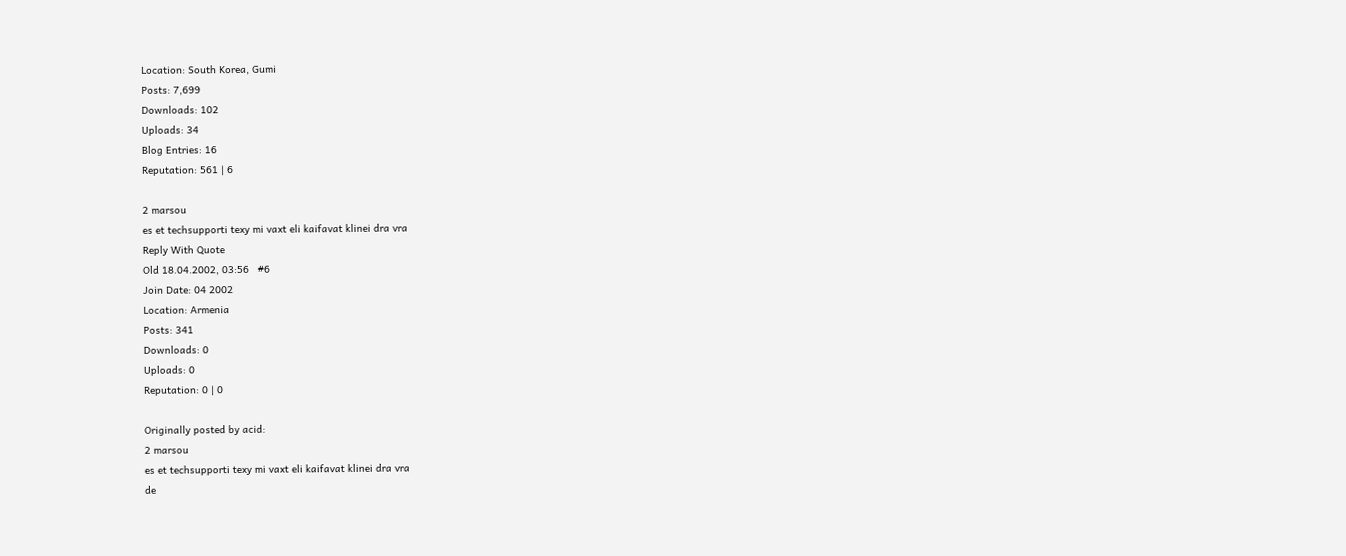Location: South Korea, Gumi
Posts: 7,699
Downloads: 102
Uploads: 34
Blog Entries: 16
Reputation: 561 | 6

2 marsou
es et techsupporti texy mi vaxt eli kaifavat klinei dra vra
Reply With Quote
Old 18.04.2002, 03:56   #6
Join Date: 04 2002
Location: Armenia
Posts: 341
Downloads: 0
Uploads: 0
Reputation: 0 | 0

Originally posted by acid:
2 marsou
es et techsupporti texy mi vaxt eli kaifavat klinei dra vra
de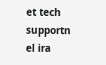et tech supportn el ira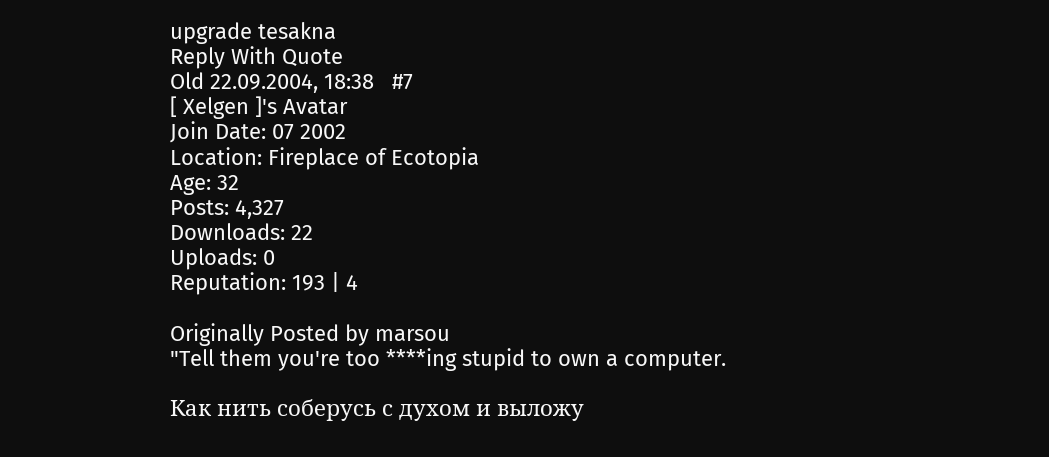upgrade tesakna
Reply With Quote
Old 22.09.2004, 18:38   #7
[ Xelgen ]'s Avatar
Join Date: 07 2002
Location: Fireplace of Ecotopia
Age: 32
Posts: 4,327
Downloads: 22
Uploads: 0
Reputation: 193 | 4

Originally Posted by marsou
"Tell them you're too ****ing stupid to own a computer.

Как нить соберусь с духом и выложу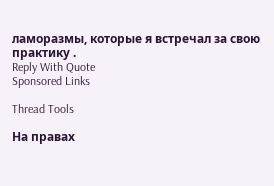ламоразмы, которые я встречал за свою практику .
Reply With Quote
Sponsored Links

Thread Tools

На правах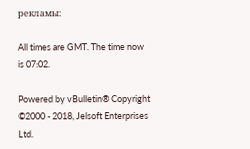рекламы:

All times are GMT. The time now is 07:02.

Powered by vBulletin® Copyright ©2000 - 2018, Jelsoft Enterprises Ltd.